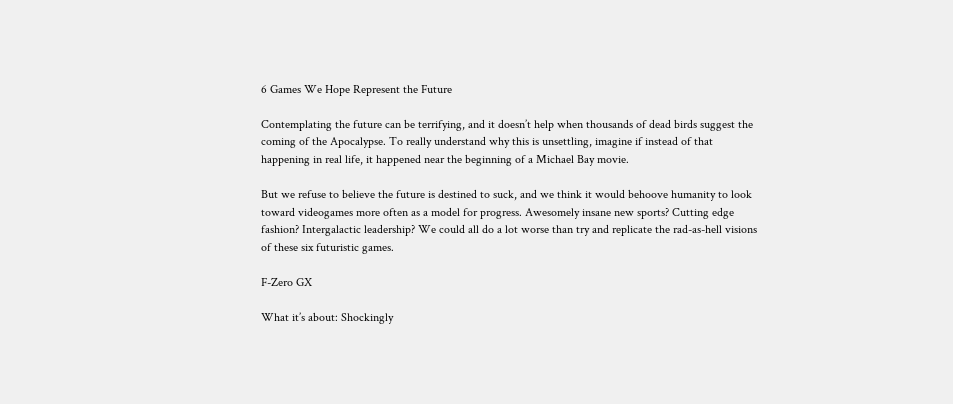6 Games We Hope Represent the Future

Contemplating the future can be terrifying, and it doesn’t help when thousands of dead birds suggest the coming of the Apocalypse. To really understand why this is unsettling, imagine if instead of that happening in real life, it happened near the beginning of a Michael Bay movie.

But we refuse to believe the future is destined to suck, and we think it would behoove humanity to look toward videogames more often as a model for progress. Awesomely insane new sports? Cutting edge fashion? Intergalactic leadership? We could all do a lot worse than try and replicate the rad-as-hell visions of these six futuristic games.

F-Zero GX

What it’s about: Shockingly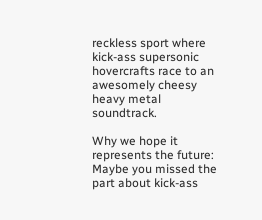reckless sport where kick-ass supersonic hovercrafts race to an awesomely cheesy heavy metal soundtrack.

Why we hope it represents the future: Maybe you missed the part about kick-ass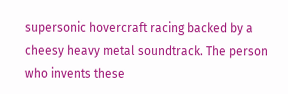supersonic hovercraft racing backed by a cheesy heavy metal soundtrack. The person who invents these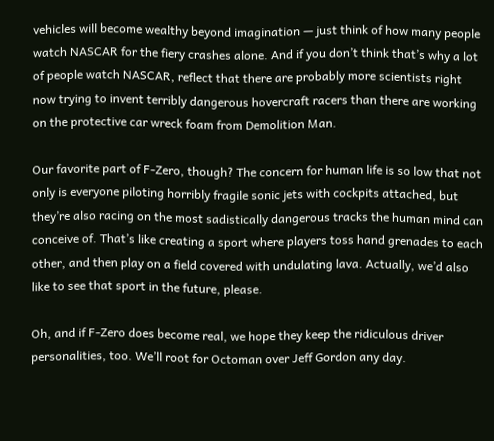vehicles will become wealthy beyond imagination — just think of how many people watch NASCAR for the fiery crashes alone. And if you don’t think that’s why a lot of people watch NASCAR, reflect that there are probably more scientists right now trying to invent terribly dangerous hovercraft racers than there are working on the protective car wreck foam from Demolition Man.

Our favorite part of F-Zero, though? The concern for human life is so low that not only is everyone piloting horribly fragile sonic jets with cockpits attached, but they’re also racing on the most sadistically dangerous tracks the human mind can conceive of. That’s like creating a sport where players toss hand grenades to each other, and then play on a field covered with undulating lava. Actually, we’d also like to see that sport in the future, please.

Oh, and if F-Zero does become real, we hope they keep the ridiculous driver personalities, too. We’ll root for Octoman over Jeff Gordon any day.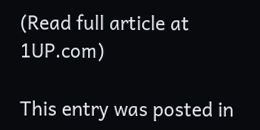(Read full article at 1UP.com)

This entry was posted in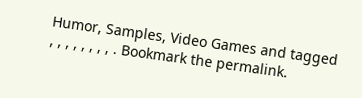Humor, Samples, Video Games and tagged , , , , , , , , . Bookmark the permalink.